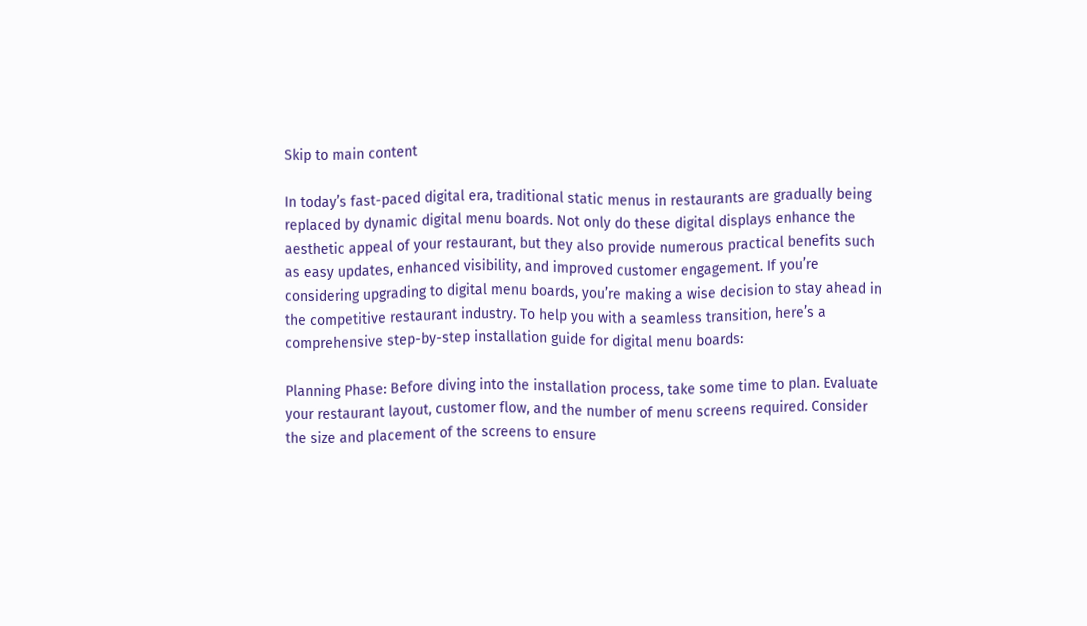Skip to main content

In today’s fast-paced digital era, traditional static menus in restaurants are gradually being replaced by dynamic digital menu boards. Not only do these digital displays enhance the aesthetic appeal of your restaurant, but they also provide numerous practical benefits such as easy updates, enhanced visibility, and improved customer engagement. If you’re considering upgrading to digital menu boards, you’re making a wise decision to stay ahead in the competitive restaurant industry. To help you with a seamless transition, here’s a comprehensive step-by-step installation guide for digital menu boards:

Planning Phase: Before diving into the installation process, take some time to plan. Evaluate your restaurant layout, customer flow, and the number of menu screens required. Consider the size and placement of the screens to ensure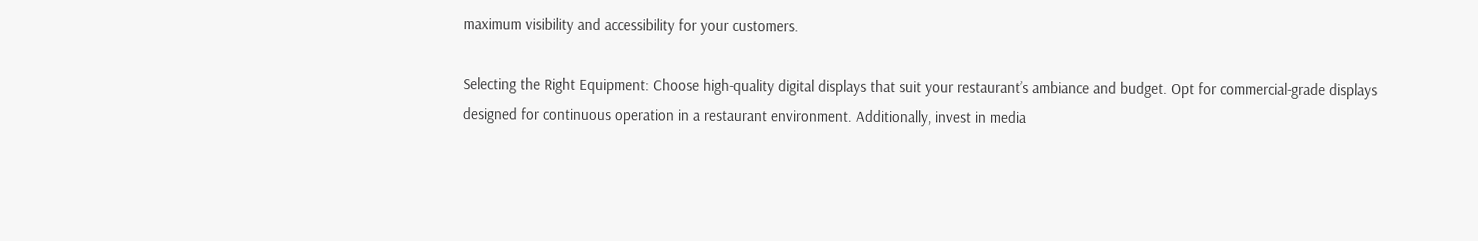maximum visibility and accessibility for your customers.

Selecting the Right Equipment: Choose high-quality digital displays that suit your restaurant’s ambiance and budget. Opt for commercial-grade displays designed for continuous operation in a restaurant environment. Additionally, invest in media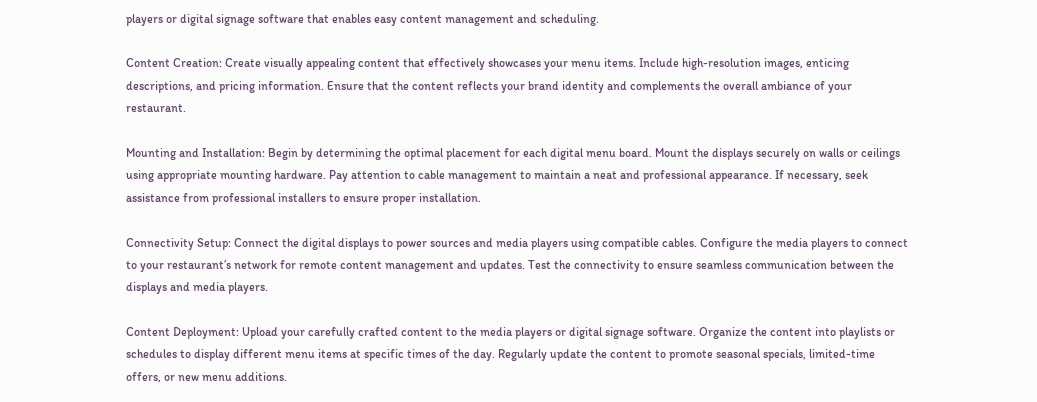players or digital signage software that enables easy content management and scheduling.

Content Creation: Create visually appealing content that effectively showcases your menu items. Include high-resolution images, enticing descriptions, and pricing information. Ensure that the content reflects your brand identity and complements the overall ambiance of your restaurant.

Mounting and Installation: Begin by determining the optimal placement for each digital menu board. Mount the displays securely on walls or ceilings using appropriate mounting hardware. Pay attention to cable management to maintain a neat and professional appearance. If necessary, seek assistance from professional installers to ensure proper installation.

Connectivity Setup: Connect the digital displays to power sources and media players using compatible cables. Configure the media players to connect to your restaurant’s network for remote content management and updates. Test the connectivity to ensure seamless communication between the displays and media players.

Content Deployment: Upload your carefully crafted content to the media players or digital signage software. Organize the content into playlists or schedules to display different menu items at specific times of the day. Regularly update the content to promote seasonal specials, limited-time offers, or new menu additions.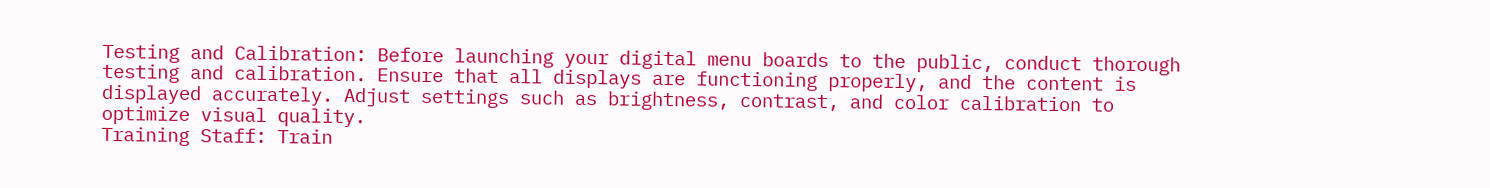Testing and Calibration: Before launching your digital menu boards to the public, conduct thorough testing and calibration. Ensure that all displays are functioning properly, and the content is displayed accurately. Adjust settings such as brightness, contrast, and color calibration to optimize visual quality.
Training Staff: Train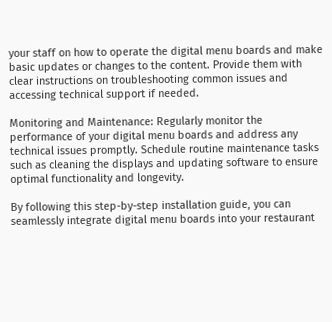your staff on how to operate the digital menu boards and make basic updates or changes to the content. Provide them with clear instructions on troubleshooting common issues and accessing technical support if needed.

Monitoring and Maintenance: Regularly monitor the performance of your digital menu boards and address any technical issues promptly. Schedule routine maintenance tasks such as cleaning the displays and updating software to ensure optimal functionality and longevity.

By following this step-by-step installation guide, you can seamlessly integrate digital menu boards into your restaurant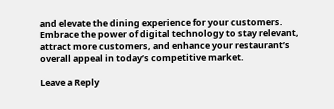and elevate the dining experience for your customers. Embrace the power of digital technology to stay relevant, attract more customers, and enhance your restaurant’s overall appeal in today’s competitive market.

Leave a Reply